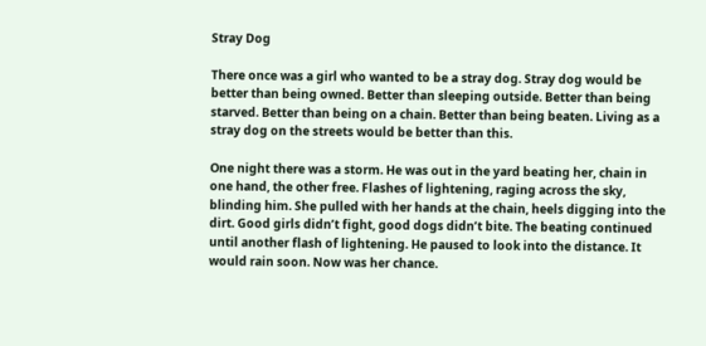Stray Dog

There once was a girl who wanted to be a stray dog. Stray dog would be better than being owned. Better than sleeping outside. Better than being starved. Better than being on a chain. Better than being beaten. Living as a stray dog on the streets would be better than this.

One night there was a storm. He was out in the yard beating her, chain in one hand, the other free. Flashes of lightening, raging across the sky, blinding him. She pulled with her hands at the chain, heels digging into the dirt. Good girls didn’t fight, good dogs didn’t bite. The beating continued until another flash of lightening. He paused to look into the distance. It would rain soon. Now was her chance.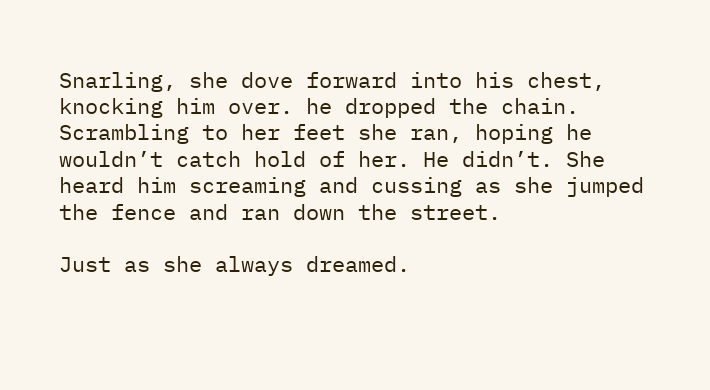Snarling, she dove forward into his chest, knocking him over. he dropped the chain. Scrambling to her feet she ran, hoping he wouldn’t catch hold of her. He didn’t. She heard him screaming and cussing as she jumped the fence and ran down the street.

Just as she always dreamed.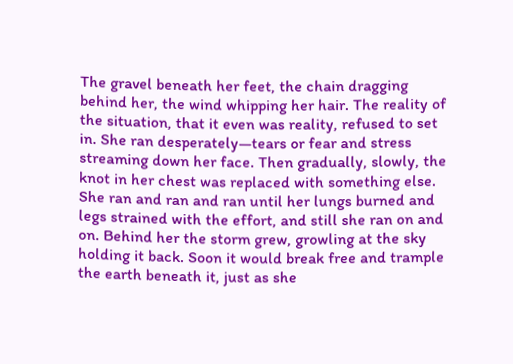The gravel beneath her feet, the chain dragging behind her, the wind whipping her hair. The reality of the situation, that it even was reality, refused to set in. She ran desperately—tears or fear and stress streaming down her face. Then gradually, slowly, the knot in her chest was replaced with something else. She ran and ran and ran until her lungs burned and legs strained with the effort, and still she ran on and on. Behind her the storm grew, growling at the sky holding it back. Soon it would break free and trample the earth beneath it, just as she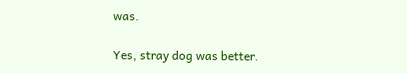was.

Yes, stray dog was better.